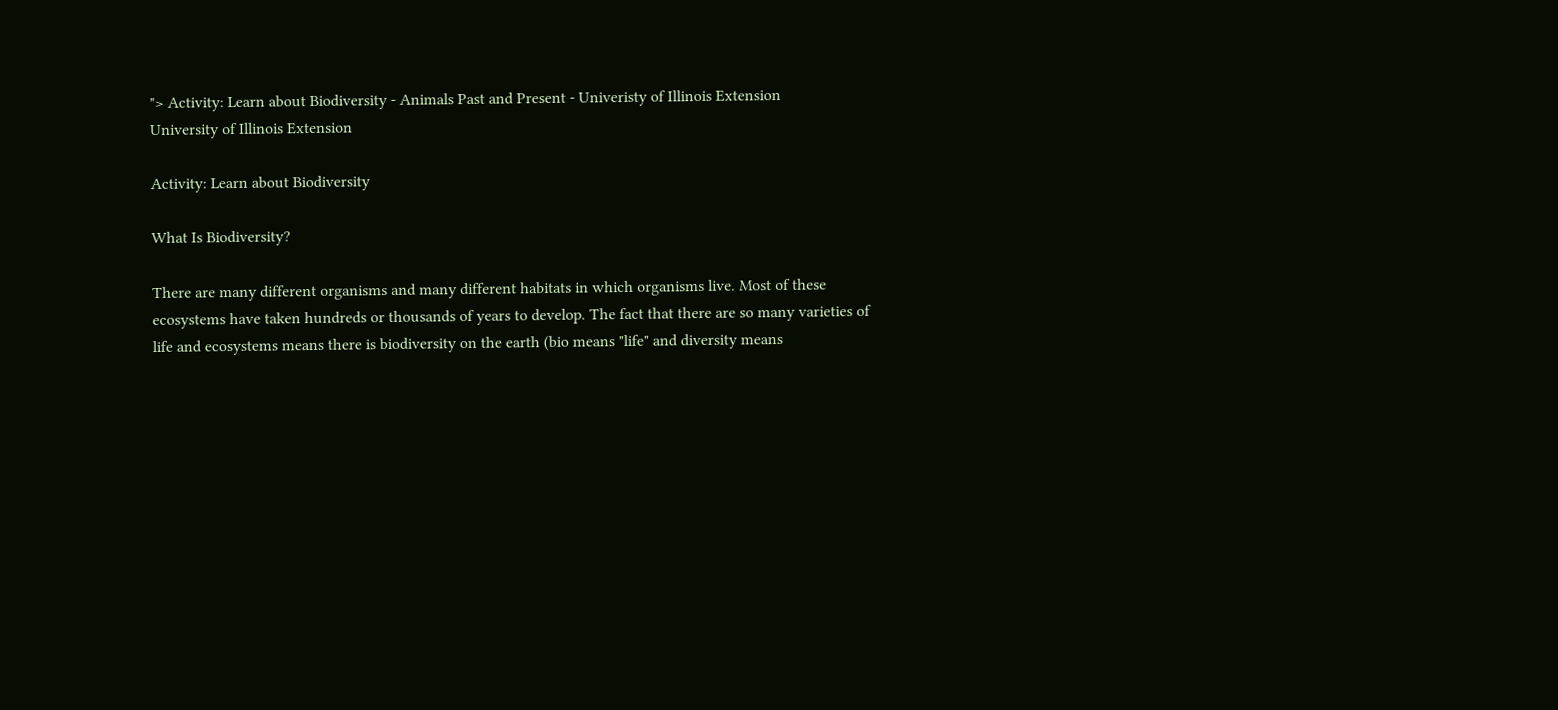"> Activity: Learn about Biodiversity - Animals Past and Present - Univeristy of Illinois Extension
University of Illinois Extension

Activity: Learn about Biodiversity

What Is Biodiversity?

There are many different organisms and many different habitats in which organisms live. Most of these ecosystems have taken hundreds or thousands of years to develop. The fact that there are so many varieties of life and ecosystems means there is biodiversity on the earth (bio means "life" and diversity means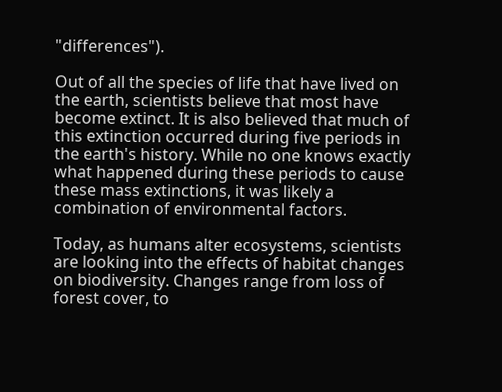"differences").

Out of all the species of life that have lived on the earth, scientists believe that most have become extinct. It is also believed that much of this extinction occurred during five periods in the earth's history. While no one knows exactly what happened during these periods to cause these mass extinctions, it was likely a combination of environmental factors.

Today, as humans alter ecosystems, scientists are looking into the effects of habitat changes on biodiversity. Changes range from loss of forest cover, to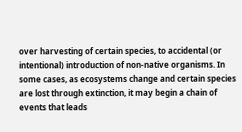over harvesting of certain species, to accidental (or intentional) introduction of non-native organisms. In some cases, as ecosystems change and certain species are lost through extinction, it may begin a chain of events that leads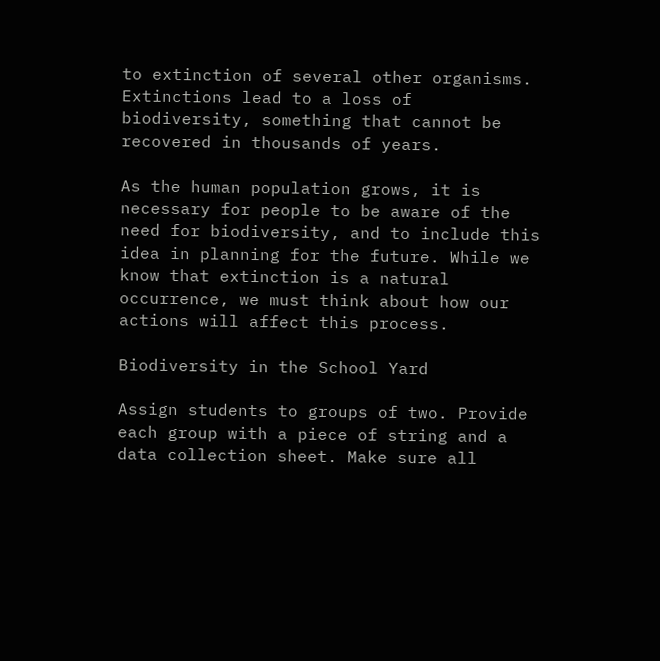to extinction of several other organisms. Extinctions lead to a loss of biodiversity, something that cannot be recovered in thousands of years.

As the human population grows, it is necessary for people to be aware of the need for biodiversity, and to include this idea in planning for the future. While we know that extinction is a natural occurrence, we must think about how our actions will affect this process.

Biodiversity in the School Yard

Assign students to groups of two. Provide each group with a piece of string and a data collection sheet. Make sure all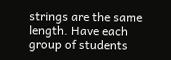strings are the same length. Have each group of students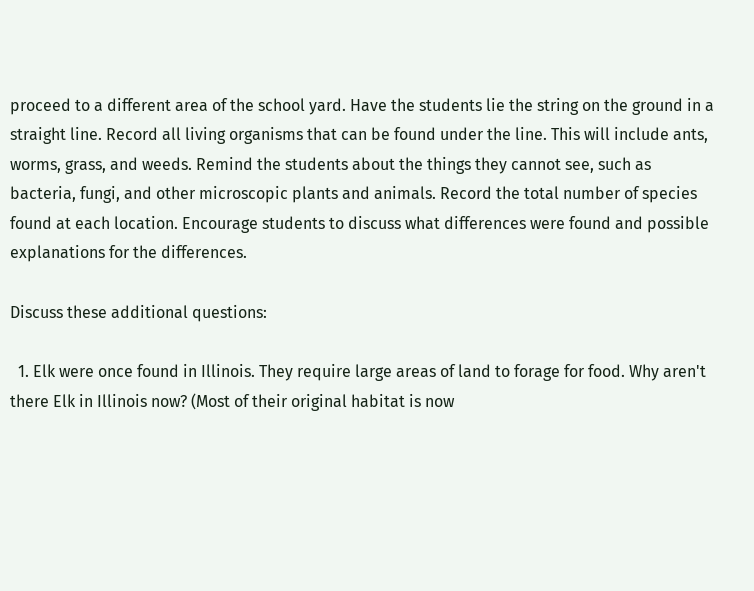proceed to a different area of the school yard. Have the students lie the string on the ground in a straight line. Record all living organisms that can be found under the line. This will include ants, worms, grass, and weeds. Remind the students about the things they cannot see, such as bacteria, fungi, and other microscopic plants and animals. Record the total number of species found at each location. Encourage students to discuss what differences were found and possible explanations for the differences.

Discuss these additional questions:

  1. Elk were once found in Illinois. They require large areas of land to forage for food. Why aren't there Elk in Illinois now? (Most of their original habitat is now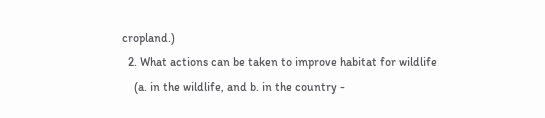cropland.)
  2. What actions can be taken to improve habitat for wildlife
    (a. in the wildlife, and b. in the country -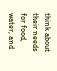think about their needs for food, water, and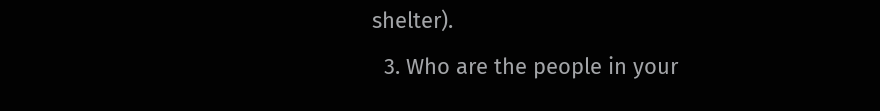shelter).
  3. Who are the people in your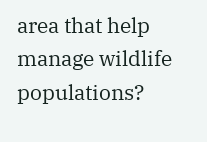area that help manage wildlife populations?